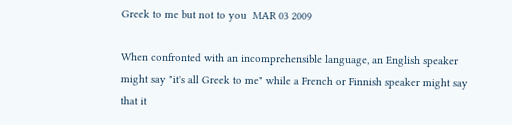Greek to me but not to you  MAR 03 2009

When confronted with an incomprehensible language, an English speaker might say "it's all Greek to me" while a French or Finnish speaker might say that it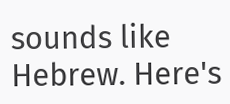sounds like Hebrew. Here's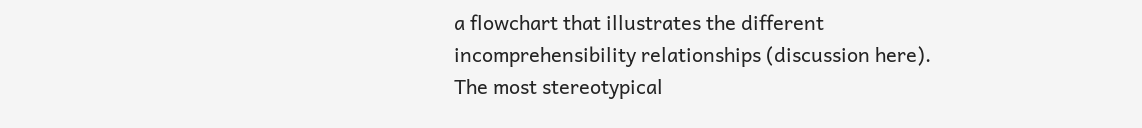a flowchart that illustrates the different incomprehensibility relationships (discussion here). The most stereotypical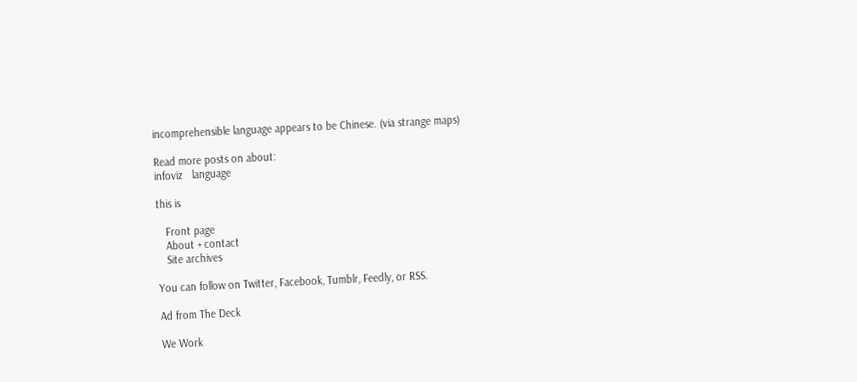incomprehensible language appears to be Chinese. (via strange maps)

Read more posts on about:
infoviz   language

this is

   Front page
   About + contact
   Site archives

You can follow on Twitter, Facebook, Tumblr, Feedly, or RSS.

Ad from The Deck

We Work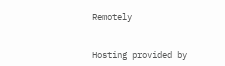Remotely


Hosting provided by